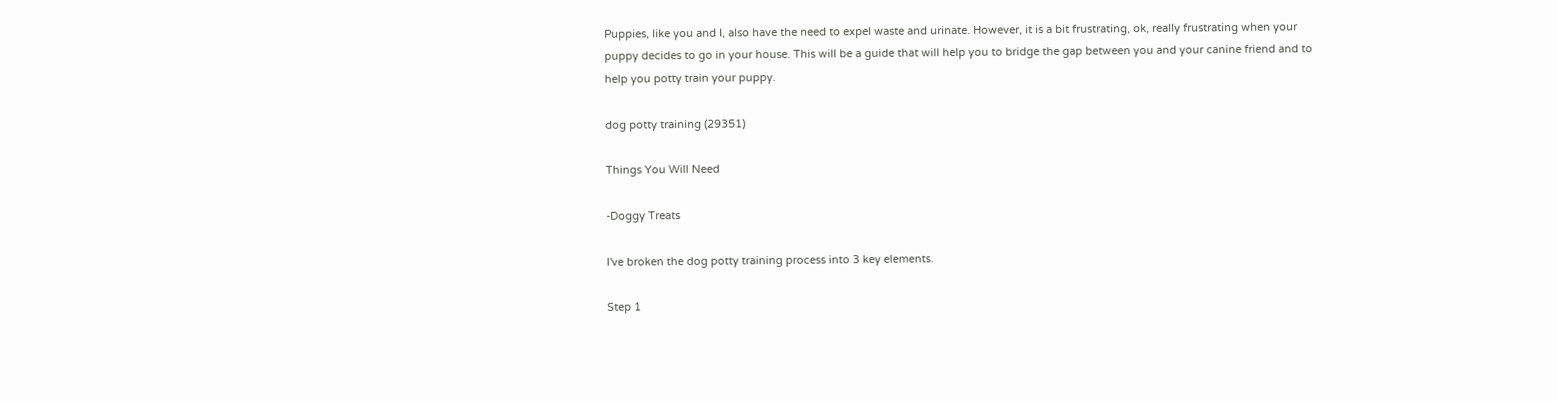Puppies, like you and I, also have the need to expel waste and urinate. However, it is a bit frustrating, ok, really frustrating when your puppy decides to go in your house. This will be a guide that will help you to bridge the gap between you and your canine friend and to help you potty train your puppy.

dog potty training (29351)

Things You Will Need

-Doggy Treats

I've broken the dog potty training process into 3 key elements.

Step 1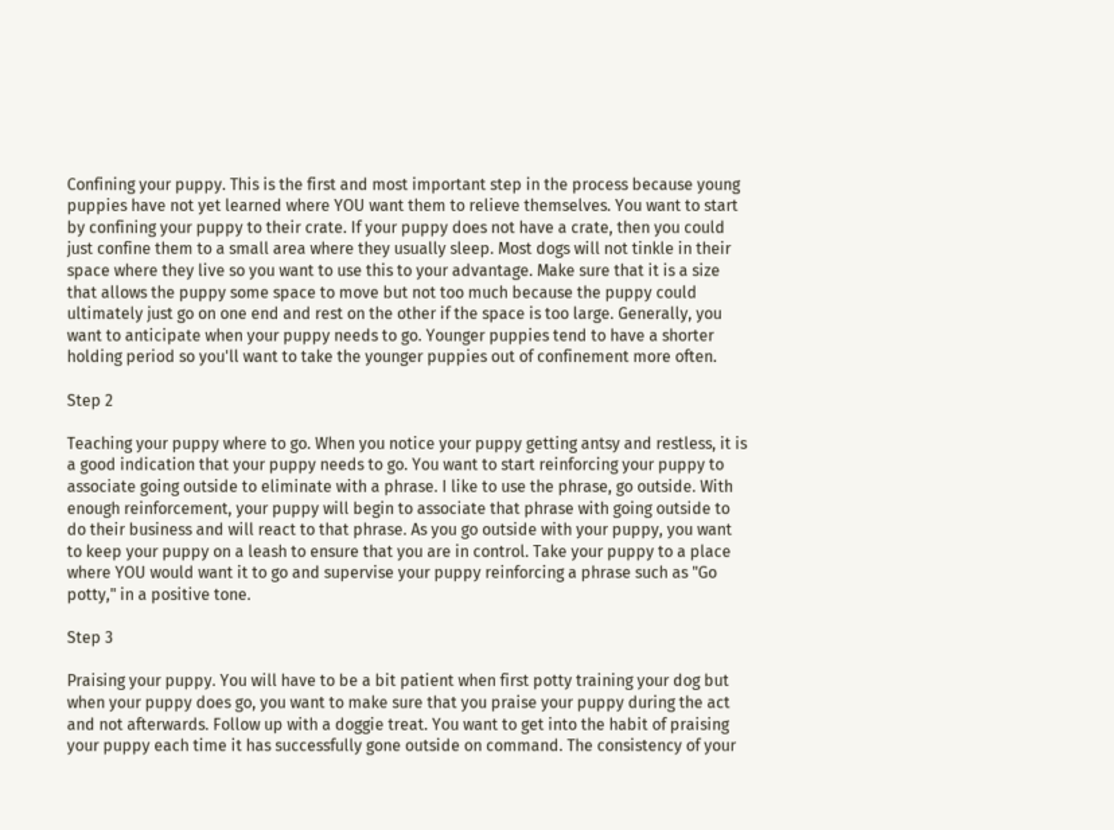Confining your puppy. This is the first and most important step in the process because young puppies have not yet learned where YOU want them to relieve themselves. You want to start by confining your puppy to their crate. If your puppy does not have a crate, then you could just confine them to a small area where they usually sleep. Most dogs will not tinkle in their space where they live so you want to use this to your advantage. Make sure that it is a size that allows the puppy some space to move but not too much because the puppy could ultimately just go on one end and rest on the other if the space is too large. Generally, you want to anticipate when your puppy needs to go. Younger puppies tend to have a shorter holding period so you'll want to take the younger puppies out of confinement more often.

Step 2

Teaching your puppy where to go. When you notice your puppy getting antsy and restless, it is a good indication that your puppy needs to go. You want to start reinforcing your puppy to associate going outside to eliminate with a phrase. I like to use the phrase, go outside. With enough reinforcement, your puppy will begin to associate that phrase with going outside to do their business and will react to that phrase. As you go outside with your puppy, you want to keep your puppy on a leash to ensure that you are in control. Take your puppy to a place where YOU would want it to go and supervise your puppy reinforcing a phrase such as "Go potty," in a positive tone.

Step 3

Praising your puppy. You will have to be a bit patient when first potty training your dog but when your puppy does go, you want to make sure that you praise your puppy during the act and not afterwards. Follow up with a doggie treat. You want to get into the habit of praising your puppy each time it has successfully gone outside on command. The consistency of your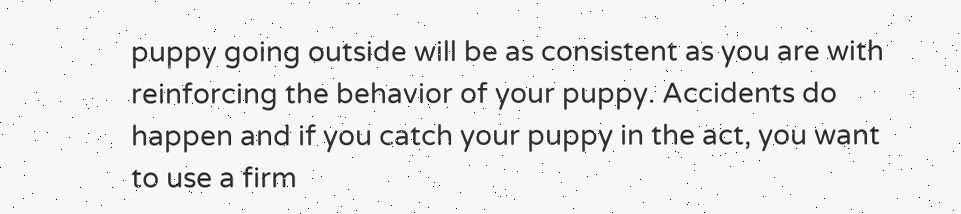puppy going outside will be as consistent as you are with reinforcing the behavior of your puppy. Accidents do happen and if you catch your puppy in the act, you want to use a firm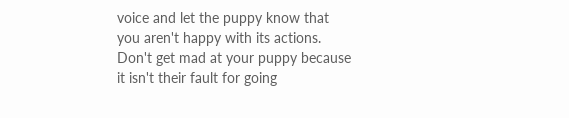voice and let the puppy know that you aren't happy with its actions. Don't get mad at your puppy because it isn't their fault for going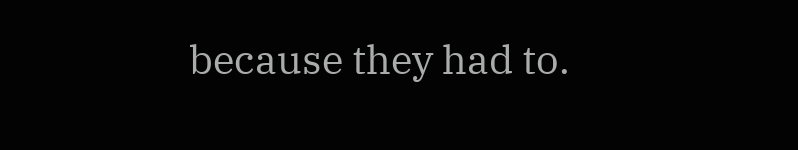because they had to.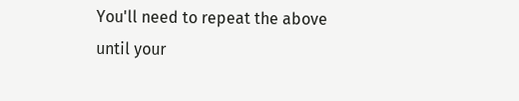You'll need to repeat the above until your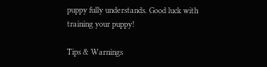puppy fully understands. Good luck with training your puppy!

Tips & Warnings